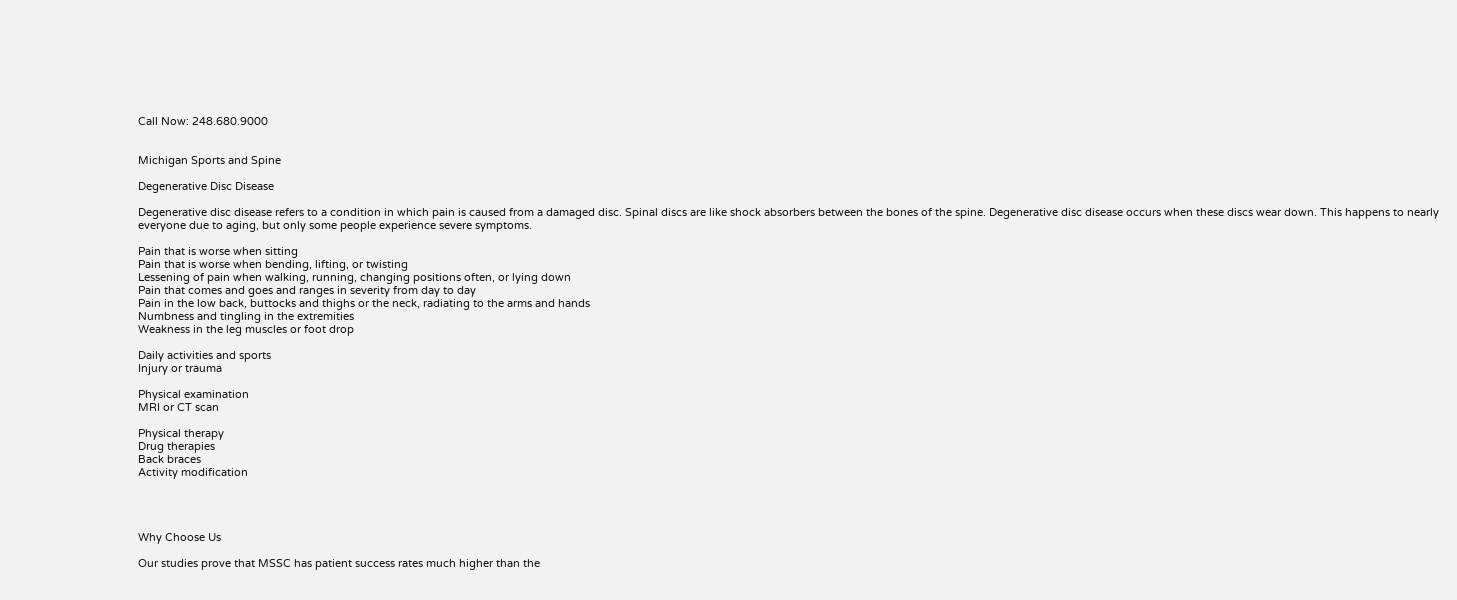Call Now: 248.680.9000


Michigan Sports and Spine

Degenerative Disc Disease

Degenerative disc disease refers to a condition in which pain is caused from a damaged disc. Spinal discs are like shock absorbers between the bones of the spine. Degenerative disc disease occurs when these discs wear down. This happens to nearly everyone due to aging, but only some people experience severe symptoms.

Pain that is worse when sitting
Pain that is worse when bending, lifting, or twisting
Lessening of pain when walking, running, changing positions often, or lying down
Pain that comes and goes and ranges in severity from day to day
Pain in the low back, buttocks and thighs or the neck, radiating to the arms and hands
Numbness and tingling in the extremities
Weakness in the leg muscles or foot drop

Daily activities and sports
Injury or trauma

Physical examination
MRI or CT scan

Physical therapy
Drug therapies
Back braces
Activity modification




Why Choose Us

Our studies prove that MSSC has patient success rates much higher than the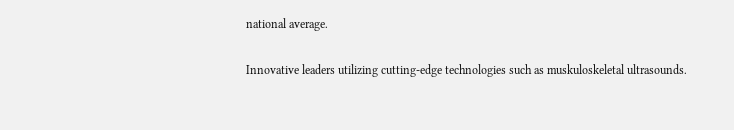national average.

Innovative leaders utilizing cutting-edge technologies such as muskuloskeletal ultrasounds.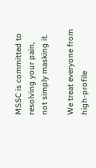MSSC is committed to resolving your pain, not simply masking it.

We treat everyone from high-profile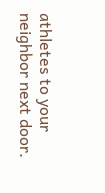athletes to your neighbor next door.